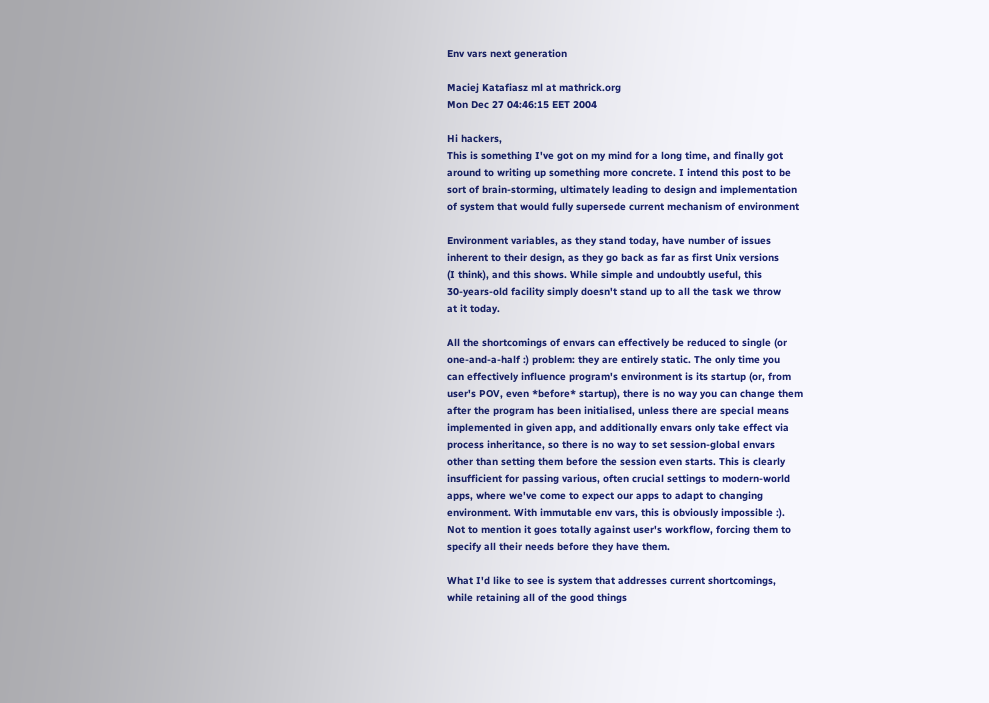Env vars next generation

Maciej Katafiasz ml at mathrick.org
Mon Dec 27 04:46:15 EET 2004

Hi hackers,
This is something I've got on my mind for a long time, and finally got
around to writing up something more concrete. I intend this post to be
sort of brain-storming, ultimately leading to design and implementation
of system that would fully supersede current mechanism of environment

Environment variables, as they stand today, have number of issues
inherent to their design, as they go back as far as first Unix versions
(I think), and this shows. While simple and undoubtly useful, this
30-years-old facility simply doesn't stand up to all the task we throw
at it today.

All the shortcomings of envars can effectively be reduced to single (or
one-and-a-half :) problem: they are entirely static. The only time you
can effectively influence program's environment is its startup (or, from
user's POV, even *before* startup), there is no way you can change them
after the program has been initialised, unless there are special means
implemented in given app, and additionally envars only take effect via
process inheritance, so there is no way to set session-global envars
other than setting them before the session even starts. This is clearly
insufficient for passing various, often crucial settings to modern-world
apps, where we've come to expect our apps to adapt to changing
environment. With immutable env vars, this is obviously impossible :).
Not to mention it goes totally against user's workflow, forcing them to
specify all their needs before they have them.

What I'd like to see is system that addresses current shortcomings,
while retaining all of the good things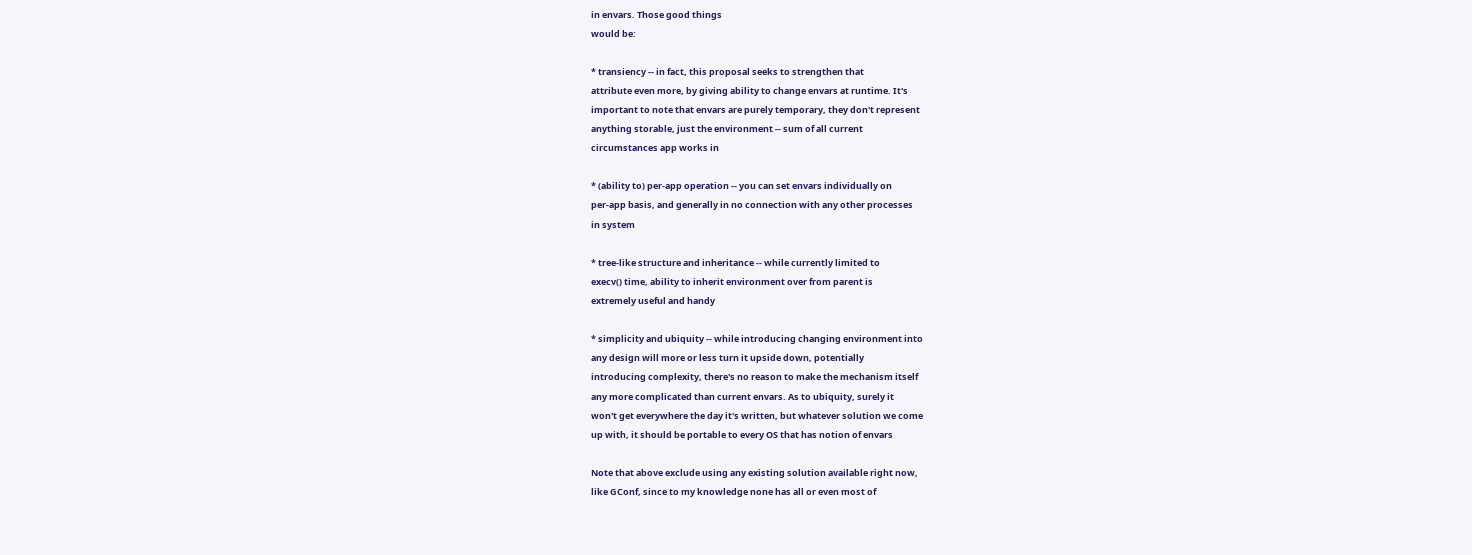in envars. Those good things
would be:

* transiency -- in fact, this proposal seeks to strengthen that
attribute even more, by giving ability to change envars at runtime. It's
important to note that envars are purely temporary, they don't represent
anything storable, just the environment -- sum of all current
circumstances app works in

* (ability to) per-app operation -- you can set envars individually on
per-app basis, and generally in no connection with any other processes
in system

* tree-like structure and inheritance -- while currently limited to
execv() time, ability to inherit environment over from parent is
extremely useful and handy

* simplicity and ubiquity -- while introducing changing environment into
any design will more or less turn it upside down, potentially
introducing complexity, there's no reason to make the mechanism itself
any more complicated than current envars. As to ubiquity, surely it
won't get everywhere the day it's written, but whatever solution we come
up with, it should be portable to every OS that has notion of envars

Note that above exclude using any existing solution available right now,
like GConf, since to my knowledge none has all or even most of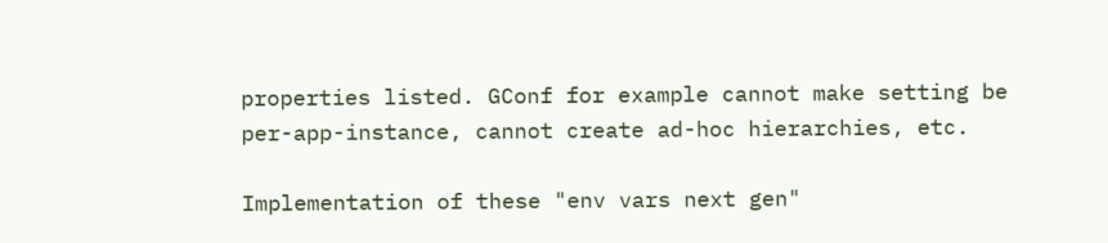properties listed. GConf for example cannot make setting be
per-app-instance, cannot create ad-hoc hierarchies, etc.

Implementation of these "env vars next gen"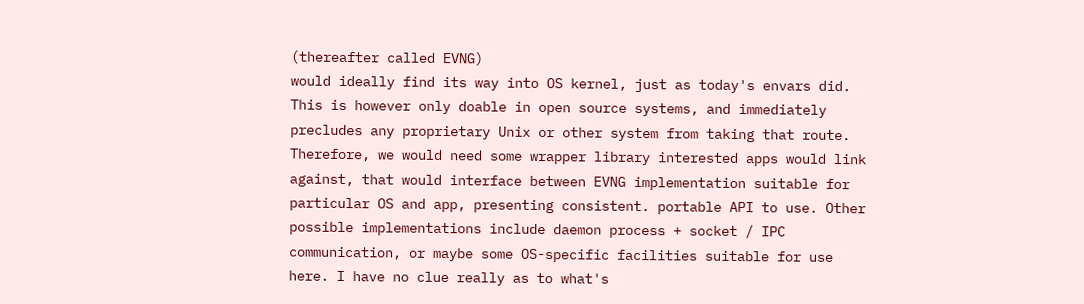(thereafter called EVNG)
would ideally find its way into OS kernel, just as today's envars did.
This is however only doable in open source systems, and immediately
precludes any proprietary Unix or other system from taking that route.
Therefore, we would need some wrapper library interested apps would link
against, that would interface between EVNG implementation suitable for
particular OS and app, presenting consistent. portable API to use. Other
possible implementations include daemon process + socket / IPC
communication, or maybe some OS-specific facilities suitable for use
here. I have no clue really as to what's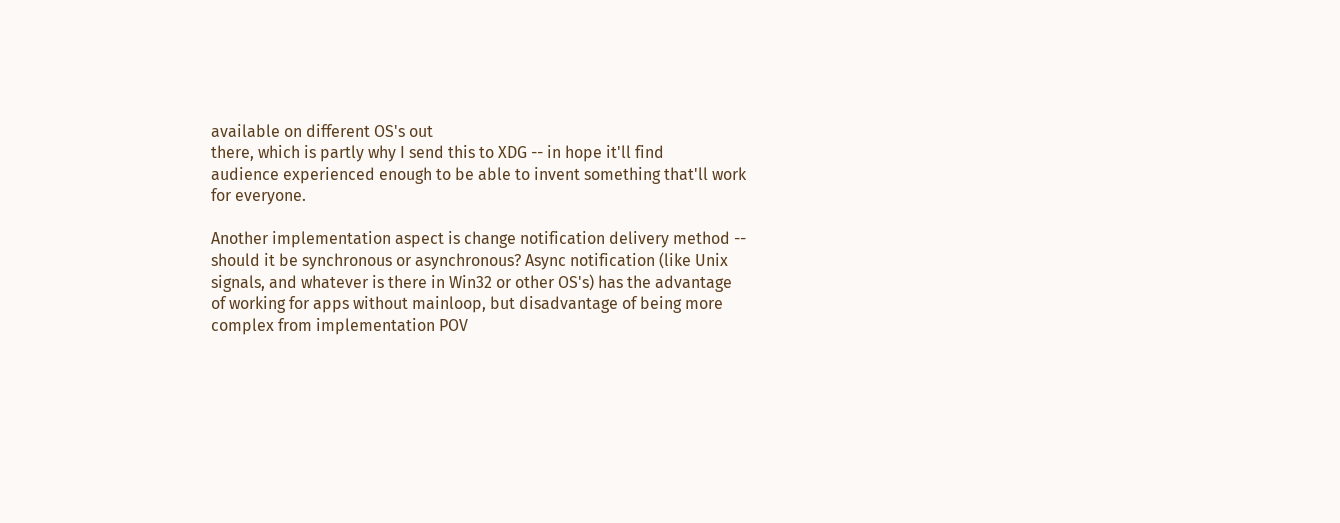available on different OS's out
there, which is partly why I send this to XDG -- in hope it'll find
audience experienced enough to be able to invent something that'll work
for everyone.

Another implementation aspect is change notification delivery method --
should it be synchronous or asynchronous? Async notification (like Unix
signals, and whatever is there in Win32 or other OS's) has the advantage
of working for apps without mainloop, but disadvantage of being more
complex from implementation POV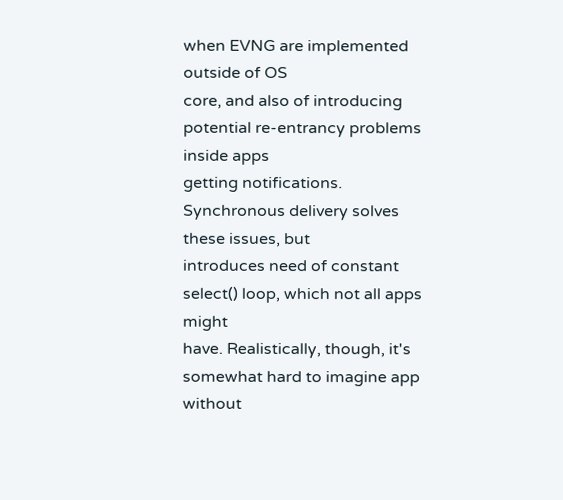when EVNG are implemented outside of OS
core, and also of introducing potential re-entrancy problems inside apps
getting notifications. Synchronous delivery solves these issues, but
introduces need of constant select() loop, which not all apps might
have. Realistically, though, it's somewhat hard to imagine app without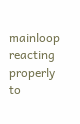mainloop reacting properly to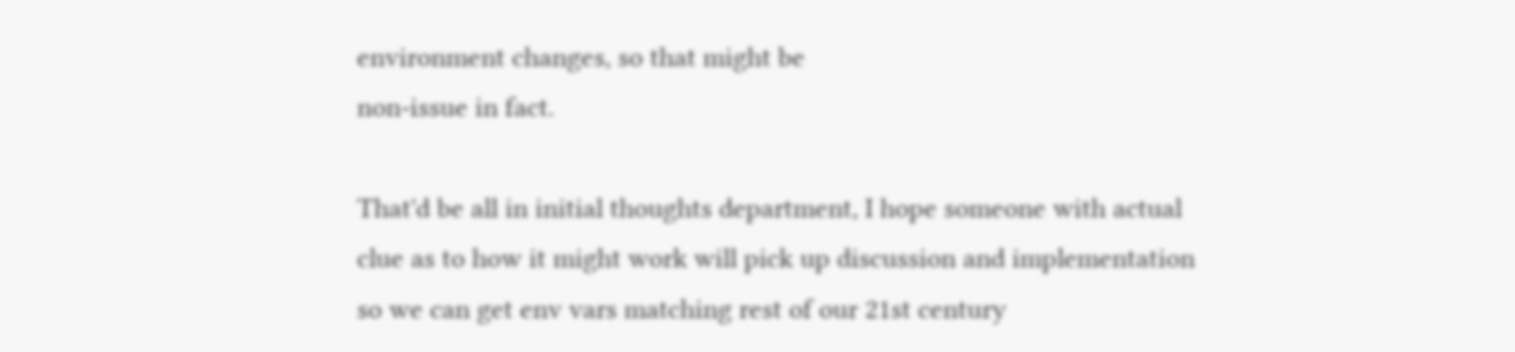environment changes, so that might be
non-issue in fact.

That'd be all in initial thoughts department, I hope someone with actual
clue as to how it might work will pick up discussion and implementation
so we can get env vars matching rest of our 21st century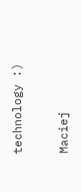technology :)


Maciej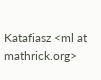Katafiasz <ml at mathrick.org>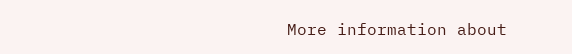More information about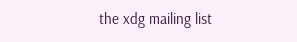the xdg mailing list